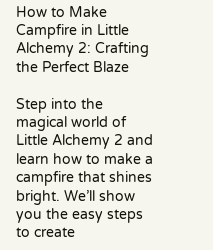How to Make Campfire in Little Alchemy 2: Crafting the Perfect Blaze

Step into the magical world of Little Alchemy 2 and learn how to make a campfire that shines bright. We’ll show you the easy steps to create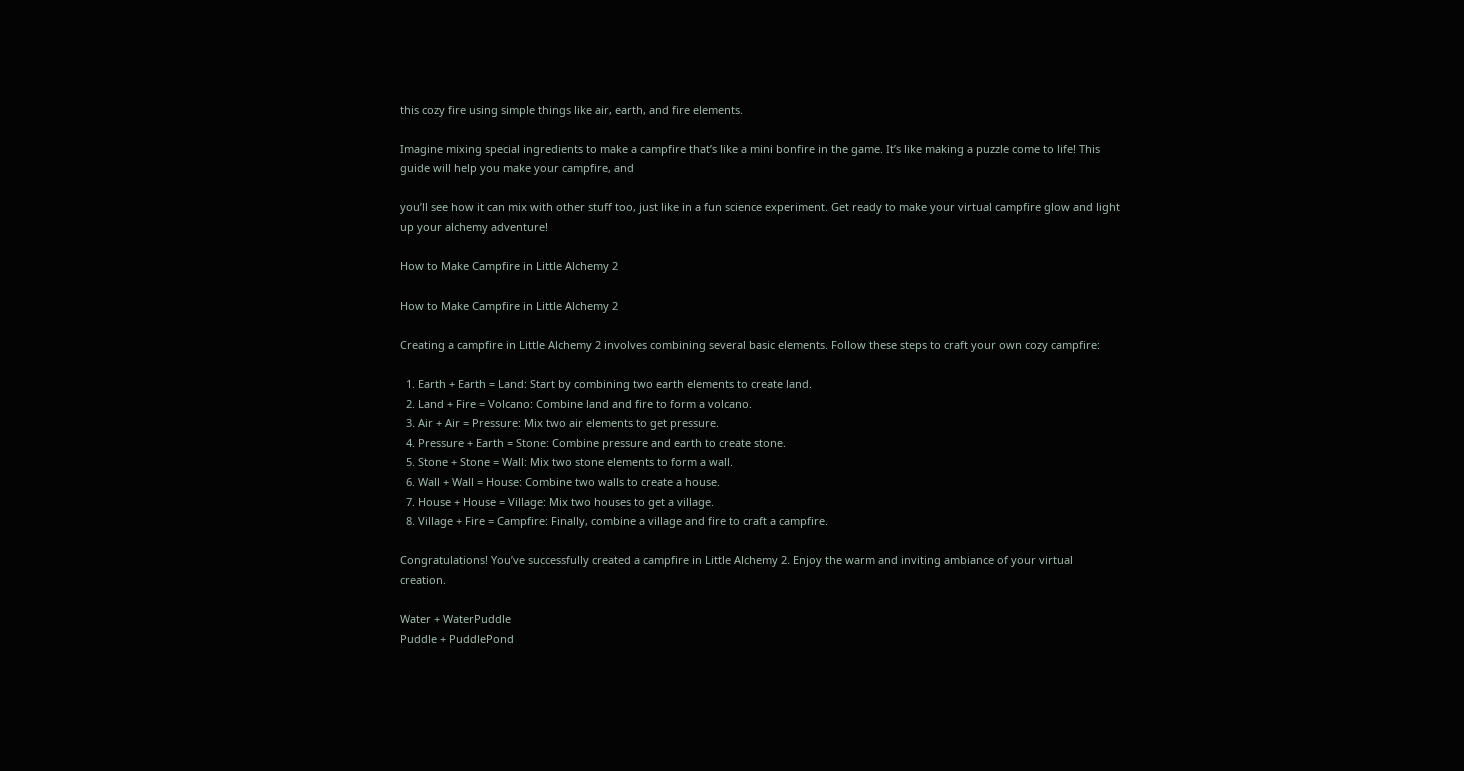this cozy fire using simple things like air, earth, and fire elements.

Imagine mixing special ingredients to make a campfire that’s like a mini bonfire in the game. It’s like making a puzzle come to life! This guide will help you make your campfire, and

you’ll see how it can mix with other stuff too, just like in a fun science experiment. Get ready to make your virtual campfire glow and light up your alchemy adventure!

How to Make Campfire in Little Alchemy 2

How to Make Campfire in Little Alchemy 2

Creating a campfire in Little Alchemy 2 involves combining several basic elements. Follow these steps to craft your own cozy campfire:

  1. Earth + Earth = Land: Start by combining two earth elements to create land.
  2. Land + Fire = Volcano: Combine land and fire to form a volcano.
  3. Air + Air = Pressure: Mix two air elements to get pressure.
  4. Pressure + Earth = Stone: Combine pressure and earth to create stone.
  5. Stone + Stone = Wall: Mix two stone elements to form a wall.
  6. Wall + Wall = House: Combine two walls to create a house.
  7. House + House = Village: Mix two houses to get a village.
  8. Village + Fire = Campfire: Finally, combine a village and fire to craft a campfire.

Congratulations! You’ve successfully created a campfire in Little Alchemy 2. Enjoy the warm and inviting ambiance of your virtual creation.

Water + WaterPuddle
Puddle + PuddlePond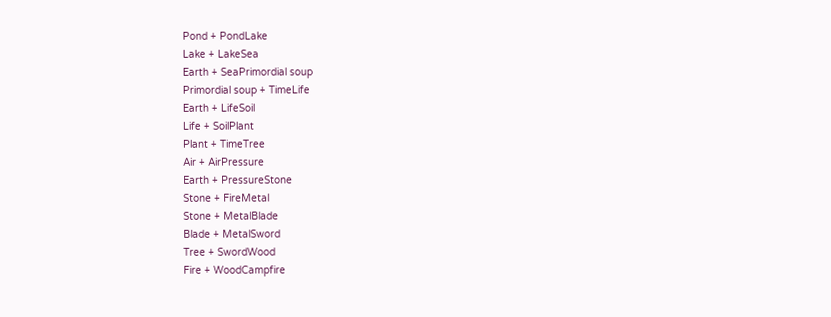Pond + PondLake
Lake + LakeSea
Earth + SeaPrimordial soup
Primordial soup + TimeLife
Earth + LifeSoil
Life + SoilPlant
Plant + TimeTree
Air + AirPressure
Earth + PressureStone
Stone + FireMetal
Stone + MetalBlade
Blade + MetalSword
Tree + SwordWood
Fire + WoodCampfire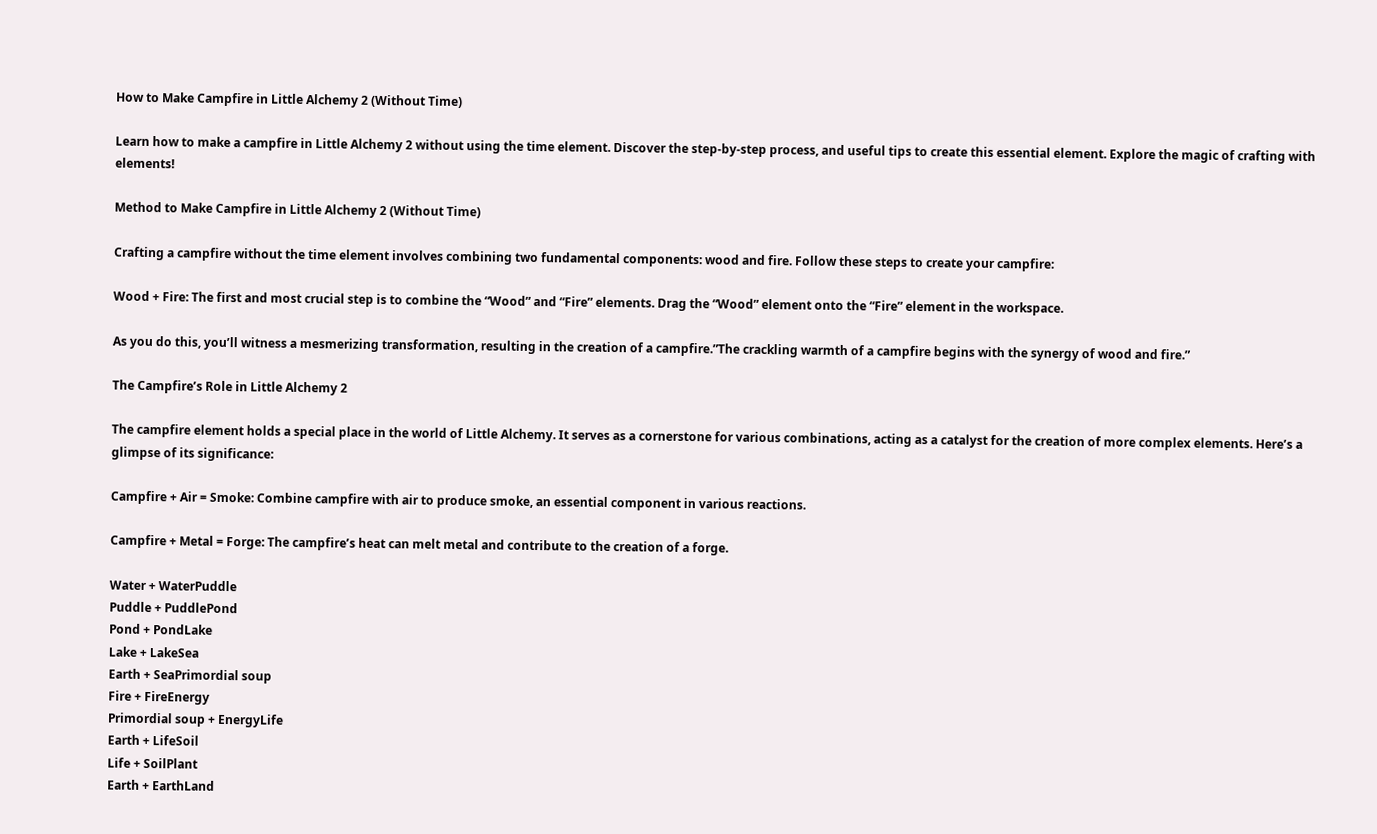How to Make Campfire in Little Alchemy 2 (Without Time)

Learn how to make a campfire in Little Alchemy 2 without using the time element. Discover the step-by-step process, and useful tips to create this essential element. Explore the magic of crafting with elements!

Method to Make Campfire in Little Alchemy 2 (Without Time)

Crafting a campfire without the time element involves combining two fundamental components: wood and fire. Follow these steps to create your campfire:

Wood + Fire: The first and most crucial step is to combine the “Wood” and “Fire” elements. Drag the “Wood” element onto the “Fire” element in the workspace.

As you do this, you’ll witness a mesmerizing transformation, resulting in the creation of a campfire.”The crackling warmth of a campfire begins with the synergy of wood and fire.”

The Campfire’s Role in Little Alchemy 2

The campfire element holds a special place in the world of Little Alchemy. It serves as a cornerstone for various combinations, acting as a catalyst for the creation of more complex elements. Here’s a glimpse of its significance:

Campfire + Air = Smoke: Combine campfire with air to produce smoke, an essential component in various reactions.

Campfire + Metal = Forge: The campfire’s heat can melt metal and contribute to the creation of a forge.

Water + WaterPuddle
Puddle + PuddlePond
Pond + PondLake
Lake + LakeSea
Earth + SeaPrimordial soup
Fire + FireEnergy
Primordial soup + EnergyLife
Earth + LifeSoil
Life + SoilPlant
Earth + EarthLand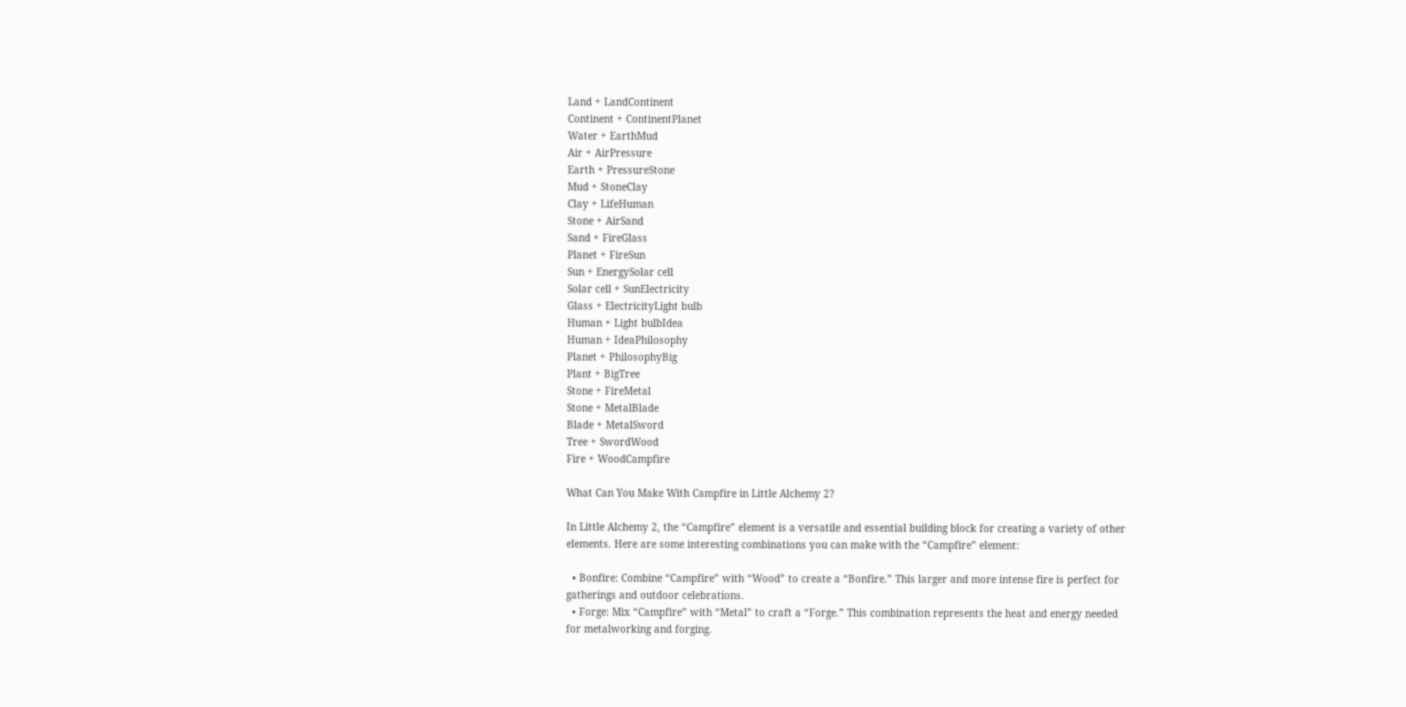Land + LandContinent
Continent + ContinentPlanet
Water + EarthMud
Air + AirPressure
Earth + PressureStone
Mud + StoneClay
Clay + LifeHuman
Stone + AirSand
Sand + FireGlass
Planet + FireSun
Sun + EnergySolar cell
Solar cell + SunElectricity
Glass + ElectricityLight bulb
Human + Light bulbIdea
Human + IdeaPhilosophy
Planet + PhilosophyBig
Plant + BigTree
Stone + FireMetal
Stone + MetalBlade
Blade + MetalSword
Tree + SwordWood
Fire + WoodCampfire

What Can You Make With Campfire in Little Alchemy 2?

In Little Alchemy 2, the “Campfire” element is a versatile and essential building block for creating a variety of other elements. Here are some interesting combinations you can make with the “Campfire” element:

  • Bonfire: Combine “Campfire” with “Wood” to create a “Bonfire.” This larger and more intense fire is perfect for gatherings and outdoor celebrations.
  • Forge: Mix “Campfire” with “Metal” to craft a “Forge.” This combination represents the heat and energy needed for metalworking and forging.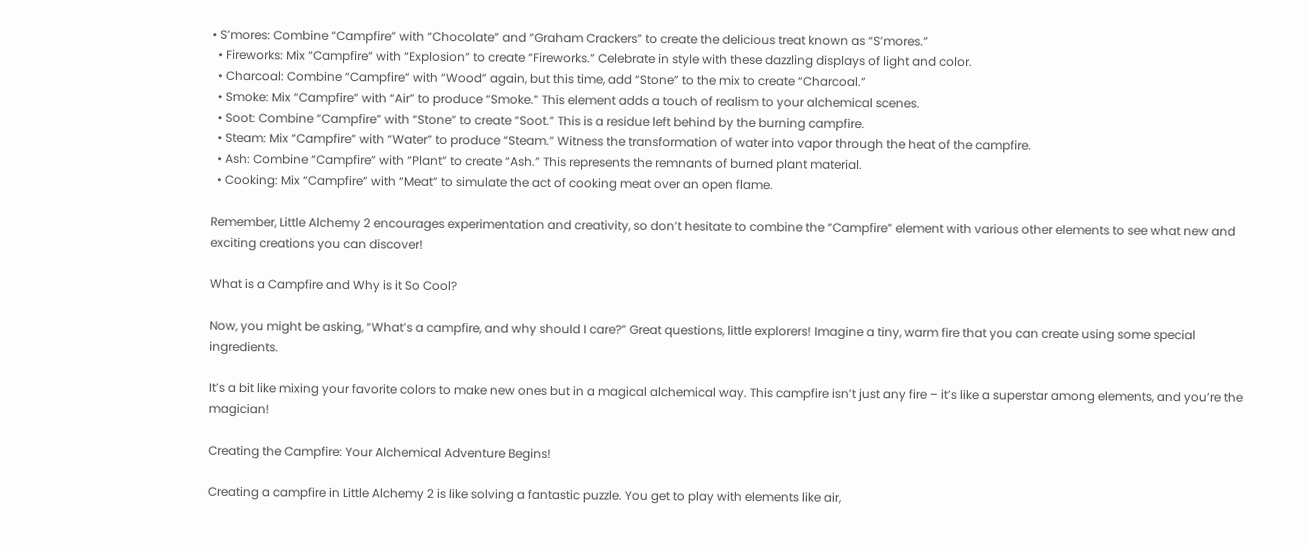• S’mores: Combine “Campfire” with “Chocolate” and “Graham Crackers” to create the delicious treat known as “S’mores.”
  • Fireworks: Mix “Campfire” with “Explosion” to create “Fireworks.” Celebrate in style with these dazzling displays of light and color.
  • Charcoal: Combine “Campfire” with “Wood” again, but this time, add “Stone” to the mix to create “Charcoal.”
  • Smoke: Mix “Campfire” with “Air” to produce “Smoke.” This element adds a touch of realism to your alchemical scenes.
  • Soot: Combine “Campfire” with “Stone” to create “Soot.” This is a residue left behind by the burning campfire.
  • Steam: Mix “Campfire” with “Water” to produce “Steam.” Witness the transformation of water into vapor through the heat of the campfire.
  • Ash: Combine “Campfire” with “Plant” to create “Ash.” This represents the remnants of burned plant material.
  • Cooking: Mix “Campfire” with “Meat” to simulate the act of cooking meat over an open flame.

Remember, Little Alchemy 2 encourages experimentation and creativity, so don’t hesitate to combine the “Campfire” element with various other elements to see what new and exciting creations you can discover!

What is a Campfire and Why is it So Cool?

Now, you might be asking, “What’s a campfire, and why should I care?” Great questions, little explorers! Imagine a tiny, warm fire that you can create using some special ingredients.

It’s a bit like mixing your favorite colors to make new ones but in a magical alchemical way. This campfire isn’t just any fire – it’s like a superstar among elements, and you’re the magician!

Creating the Campfire: Your Alchemical Adventure Begins!

Creating a campfire in Little Alchemy 2 is like solving a fantastic puzzle. You get to play with elements like air,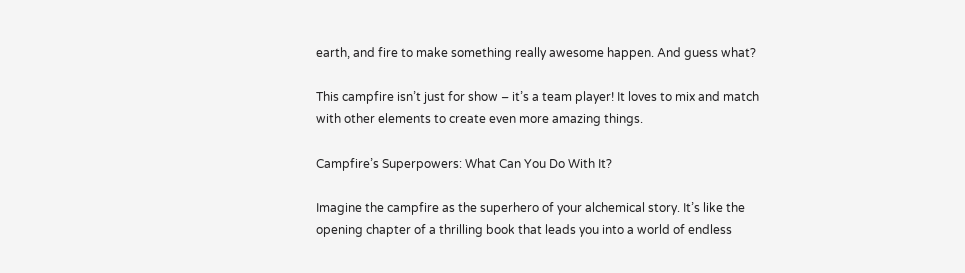earth, and fire to make something really awesome happen. And guess what?

This campfire isn’t just for show – it’s a team player! It loves to mix and match with other elements to create even more amazing things.

Campfire’s Superpowers: What Can You Do With It?

Imagine the campfire as the superhero of your alchemical story. It’s like the opening chapter of a thrilling book that leads you into a world of endless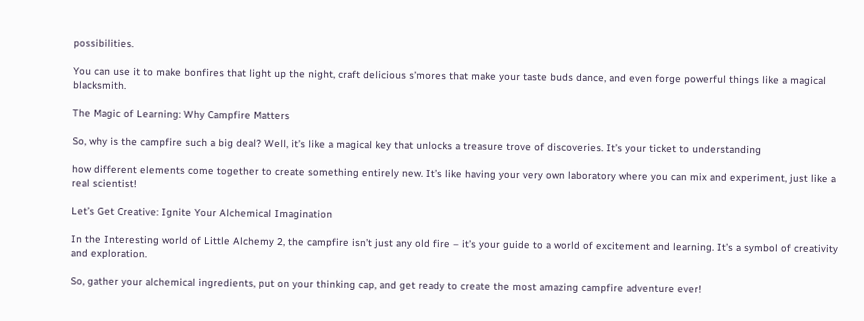possibilities.

You can use it to make bonfires that light up the night, craft delicious s’mores that make your taste buds dance, and even forge powerful things like a magical blacksmith.

The Magic of Learning: Why Campfire Matters

So, why is the campfire such a big deal? Well, it’s like a magical key that unlocks a treasure trove of discoveries. It’s your ticket to understanding

how different elements come together to create something entirely new. It’s like having your very own laboratory where you can mix and experiment, just like a real scientist!

Let’s Get Creative: Ignite Your Alchemical Imagination

In the Interesting world of Little Alchemy 2, the campfire isn’t just any old fire – it’s your guide to a world of excitement and learning. It’s a symbol of creativity and exploration.

So, gather your alchemical ingredients, put on your thinking cap, and get ready to create the most amazing campfire adventure ever!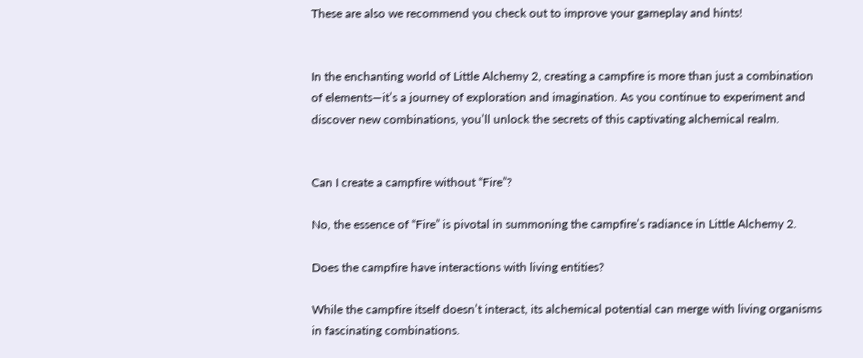These are also we recommend you check out to improve your gameplay and hints!


In the enchanting world of Little Alchemy 2, creating a campfire is more than just a combination of elements—it’s a journey of exploration and imagination. As you continue to experiment and discover new combinations, you’ll unlock the secrets of this captivating alchemical realm.


Can I create a campfire without “Fire”?

No, the essence of “Fire” is pivotal in summoning the campfire’s radiance in Little Alchemy 2.

Does the campfire have interactions with living entities?

While the campfire itself doesn’t interact, its alchemical potential can merge with living organisms in fascinating combinations.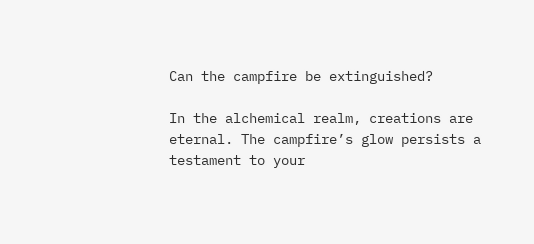Can the campfire be extinguished?

In the alchemical realm, creations are eternal. The campfire’s glow persists a testament to your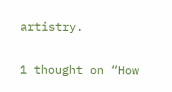artistry.

1 thought on “How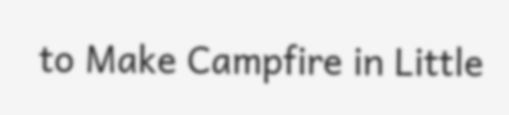to Make Campfire in Little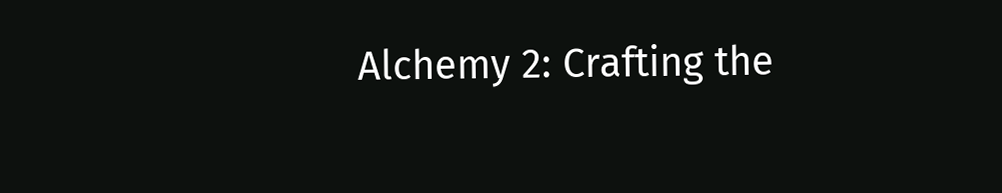Alchemy 2: Crafting the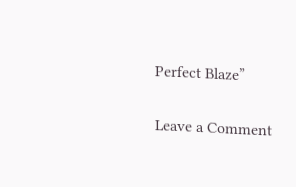Perfect Blaze”

Leave a Comment